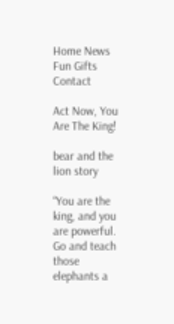Home News Fun Gifts Contact

Act Now, You Are The King!

bear and the lion story

“You are the king, and you are powerful. Go and teach those elephants a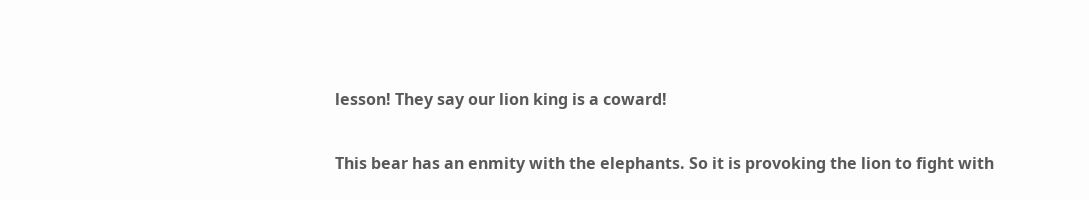lesson! They say our lion king is a coward!

This bear has an enmity with the elephants. So it is provoking the lion to fight with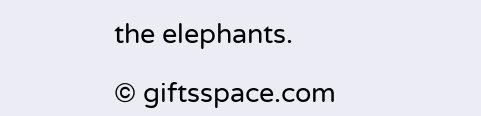the elephants.

© giftsspace.com